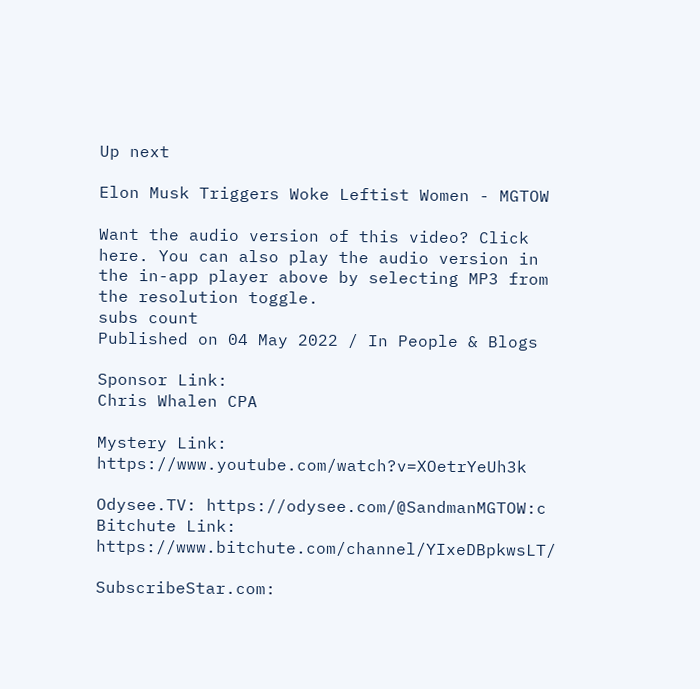Up next

Elon Musk Triggers Woke Leftist Women - MGTOW

Want the audio version of this video? Click here. You can also play the audio version in the in-app player above by selecting MP3 from the resolution toggle.
subs count
Published on 04 May 2022 / In People & Blogs

Sponsor Link:
Chris Whalen CPA

Mystery Link: https://www.youtube.com/watch?v=XOetrYeUh3k

Odysee.TV: https://odysee.com/@SandmanMGTOW:c
Bitchute Link: https://www.bitchute.com/channel/YIxeDBpkwsLT/

SubscribeStar.com: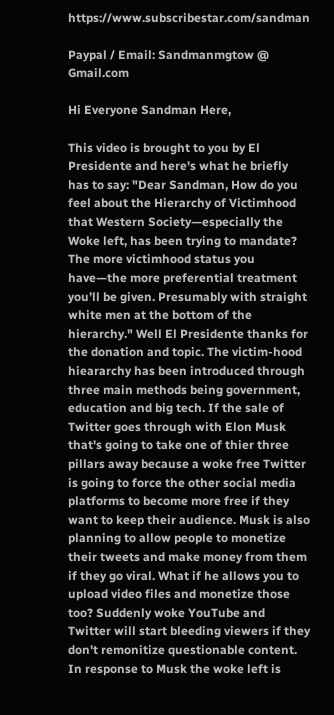https://www.subscribestar.com/sandman

Paypal / Email: Sandmanmgtow @ Gmail.com

Hi Everyone Sandman Here,

This video is brought to you by El Presidente and here's what he briefly has to say: "Dear Sandman, How do you feel about the Hierarchy of Victimhood that Western Society—especially the Woke left, has been trying to mandate? The more victimhood status you have—the more preferential treatment you’ll be given. Presumably with straight white men at the bottom of the hierarchy." Well El Presidente thanks for the donation and topic. The victim-hood hieararchy has been introduced through three main methods being government, education and big tech. If the sale of Twitter goes through with Elon Musk that's going to take one of thier three pillars away because a woke free Twitter is going to force the other social media platforms to become more free if they want to keep their audience. Musk is also planning to allow people to monetize their tweets and make money from them if they go viral. What if he allows you to upload video files and monetize those too? Suddenly woke YouTube and Twitter will start bleeding viewers if they don't remonitize questionable content. In response to Musk the woke left is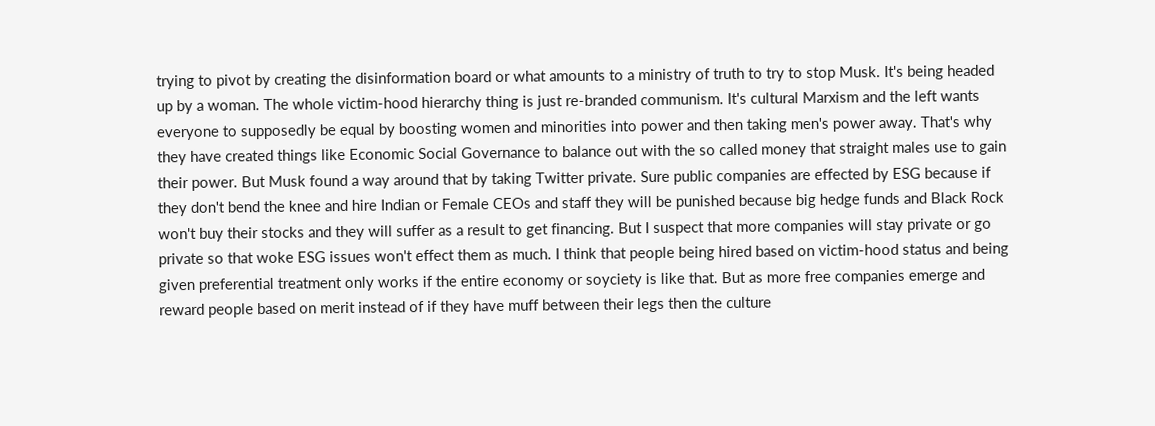trying to pivot by creating the disinformation board or what amounts to a ministry of truth to try to stop Musk. It's being headed up by a woman. The whole victim-hood hierarchy thing is just re-branded communism. It's cultural Marxism and the left wants everyone to supposedly be equal by boosting women and minorities into power and then taking men's power away. That's why they have created things like Economic Social Governance to balance out with the so called money that straight males use to gain their power. But Musk found a way around that by taking Twitter private. Sure public companies are effected by ESG because if they don't bend the knee and hire Indian or Female CEOs and staff they will be punished because big hedge funds and Black Rock won't buy their stocks and they will suffer as a result to get financing. But I suspect that more companies will stay private or go private so that woke ESG issues won't effect them as much. I think that people being hired based on victim-hood status and being given preferential treatment only works if the entire economy or soyciety is like that. But as more free companies emerge and reward people based on merit instead of if they have muff between their legs then the culture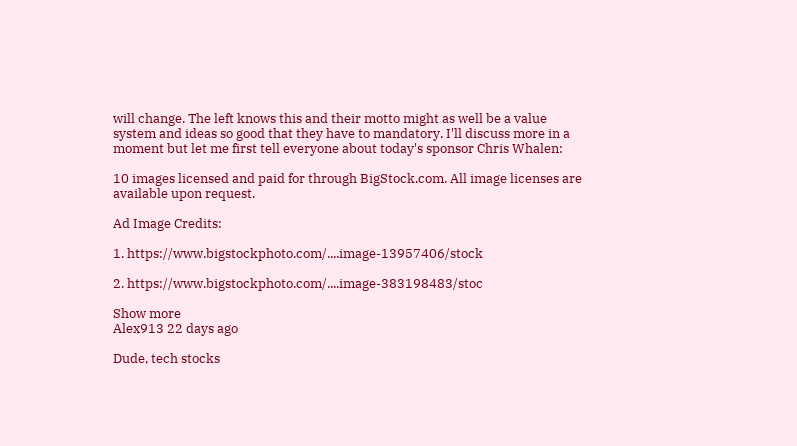will change. The left knows this and their motto might as well be a value system and ideas so good that they have to mandatory. I'll discuss more in a moment but let me first tell everyone about today's sponsor Chris Whalen:

10 images licensed and paid for through BigStock.com. All image licenses are available upon request.

Ad Image Credits:

1. https://www.bigstockphoto.com/....image-13957406/stock

2. https://www.bigstockphoto.com/....image-383198483/stoc

Show more
Alex913 22 days ago

Dude, tech stocks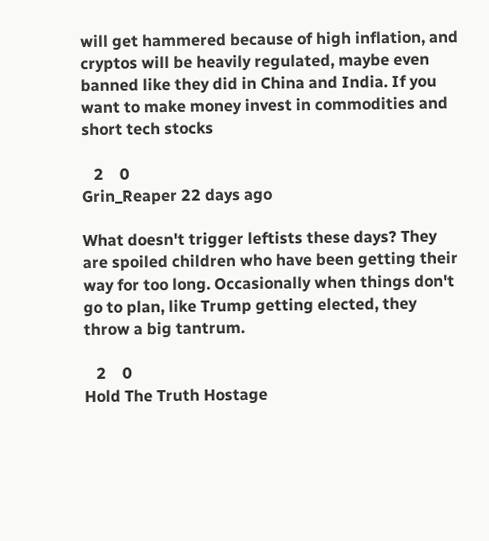will get hammered because of high inflation, and cryptos will be heavily regulated, maybe even banned like they did in China and India. If you want to make money invest in commodities and short tech stocks

   2    0
Grin_Reaper 22 days ago

What doesn't trigger leftists these days? They are spoiled children who have been getting their way for too long. Occasionally when things don't go to plan, like Trump getting elected, they throw a big tantrum.

   2    0
Hold The Truth Hostage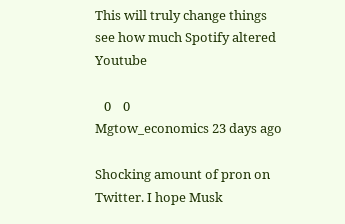This will truly change things see how much Spotify altered Youtube

   0    0
Mgtow_economics 23 days ago

Shocking amount of pron on Twitter. I hope Musk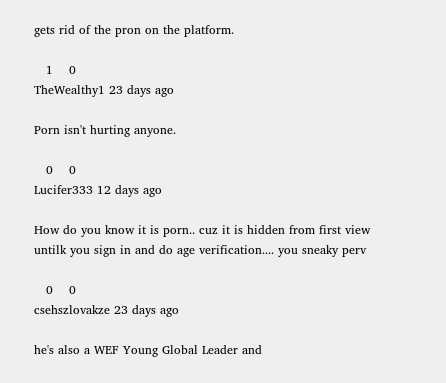gets rid of the pron on the platform.

   1    0
TheWealthy1 23 days ago

Porn isn't hurting anyone.

   0    0
Lucifer333 12 days ago

How do you know it is porn.. cuz it is hidden from first view untilk you sign in and do age verification.... you sneaky perv

   0    0
csehszlovakze 23 days ago

he's also a WEF Young Global Leader and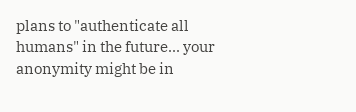plans to "authenticate all humans" in the future... your anonymity might be in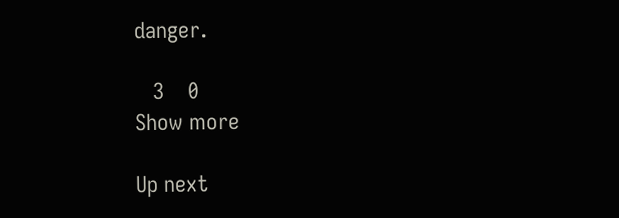danger.

   3    0
Show more

Up next